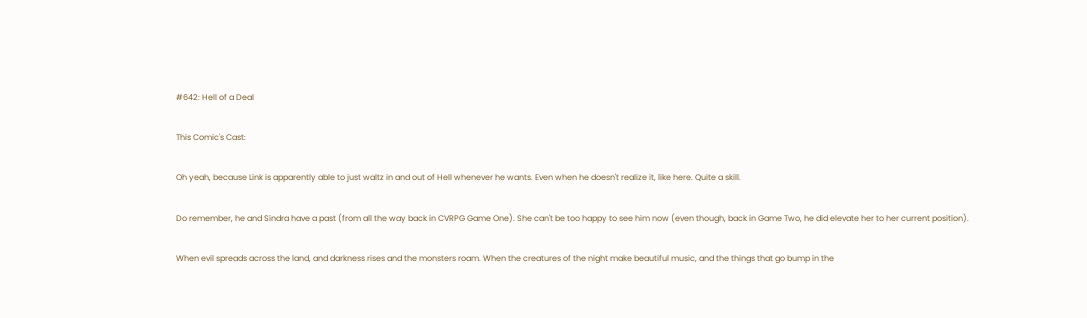#642: Hell of a Deal

This Comic's Cast:

Oh yeah, because Link is apparently able to just waltz in and out of Hell whenever he wants. Even when he doesn't realize it, like here. Quite a skill.

Do remember, he and Sindra have a past (from all the way back in CVRPG Game One). She can't be too happy to see him now (even though, back in Game Two, he did elevate her to her current position).

When evil spreads across the land, and darkness rises and the monsters roam. When the creatures of the night make beautiful music, and the things that go bump in the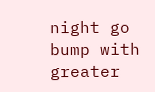night go bump with greater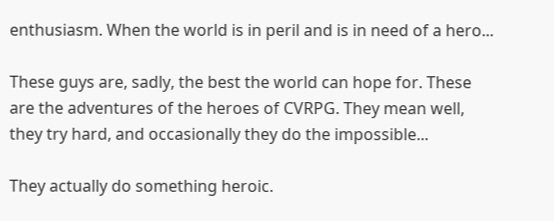enthusiasm. When the world is in peril and is in need of a hero...

These guys are, sadly, the best the world can hope for. These are the adventures of the heroes of CVRPG. They mean well, they try hard, and occasionally they do the impossible...

They actually do something heroic.